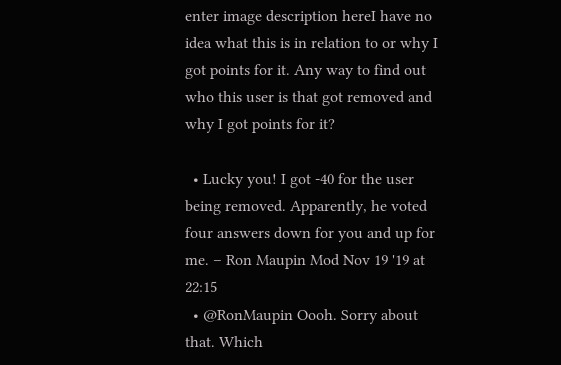enter image description hereI have no idea what this is in relation to or why I got points for it. Any way to find out who this user is that got removed and why I got points for it?

  • Lucky you! I got -40 for the user being removed. Apparently, he voted four answers down for you and up for me. – Ron Maupin Mod Nov 19 '19 at 22:15
  • @RonMaupin Oooh. Sorry about that. Which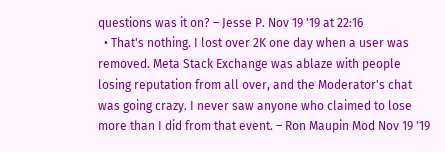questions was it on? – Jesse P. Nov 19 '19 at 22:16
  • That's nothing. I lost over 2K one day when a user was removed. Meta Stack Exchange was ablaze with people losing reputation from all over, and the Moderator's chat was going crazy. I never saw anyone who claimed to lose more than I did from that event. – Ron Maupin Mod Nov 19 '19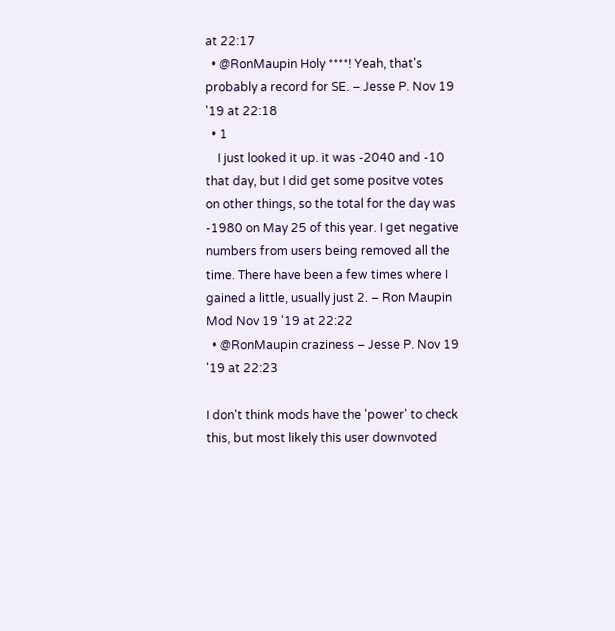at 22:17
  • @RonMaupin Holy ****! Yeah, that's probably a record for SE. – Jesse P. Nov 19 '19 at 22:18
  • 1
    I just looked it up. it was -2040 and -10 that day, but I did get some positve votes on other things, so the total for the day was -1980 on May 25 of this year. I get negative numbers from users being removed all the time. There have been a few times where I gained a little, usually just 2. – Ron Maupin Mod Nov 19 '19 at 22:22
  • @RonMaupin craziness – Jesse P. Nov 19 '19 at 22:23

I don't think mods have the 'power' to check this, but most likely this user downvoted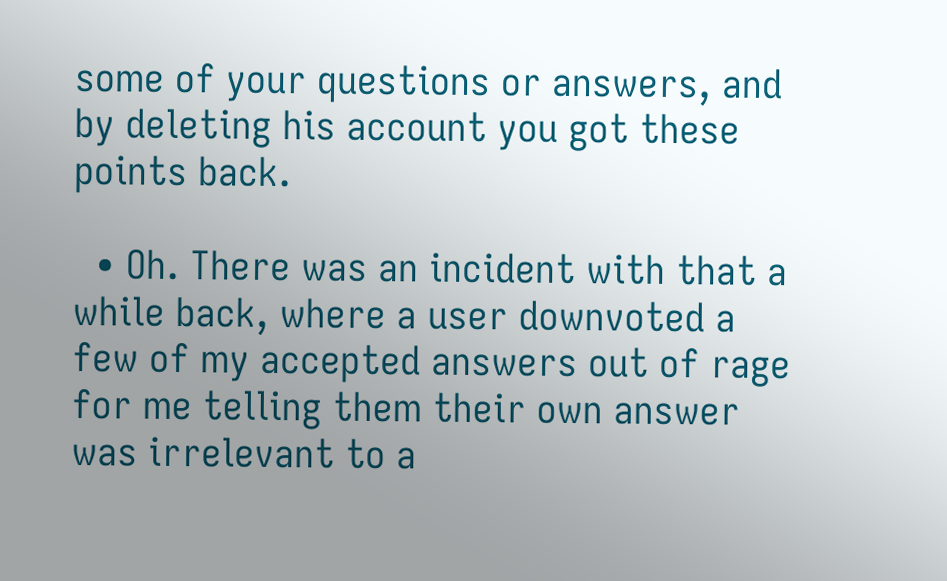some of your questions or answers, and by deleting his account you got these points back.

  • Oh. There was an incident with that a while back, where a user downvoted a few of my accepted answers out of rage for me telling them their own answer was irrelevant to a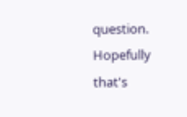question. Hopefully that's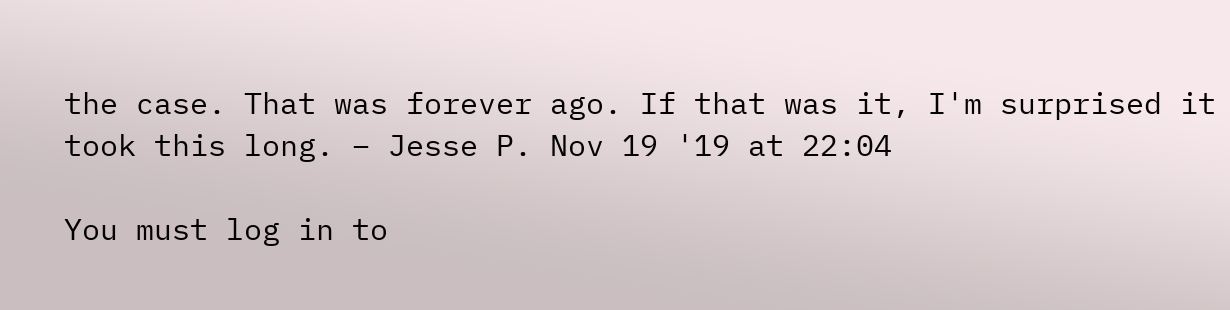the case. That was forever ago. If that was it, I'm surprised it took this long. – Jesse P. Nov 19 '19 at 22:04

You must log in to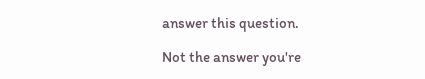answer this question.

Not the answer you're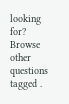looking for? Browse other questions tagged .